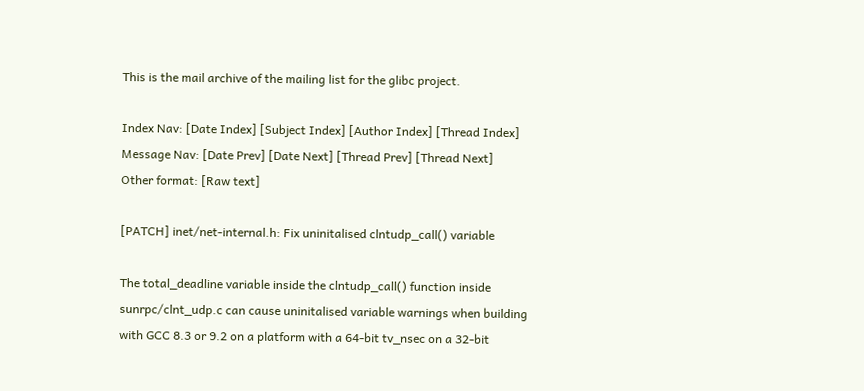This is the mail archive of the mailing list for the glibc project.

Index Nav: [Date Index] [Subject Index] [Author Index] [Thread Index]
Message Nav: [Date Prev] [Date Next] [Thread Prev] [Thread Next]
Other format: [Raw text]

[PATCH] inet/net-internal.h: Fix uninitalised clntudp_call() variable

The total_deadline variable inside the clntudp_call() function inside
sunrpc/clnt_udp.c can cause uninitalised variable warnings when building
with GCC 8.3 or 9.2 on a platform with a 64-bit tv_nsec on a 32-bit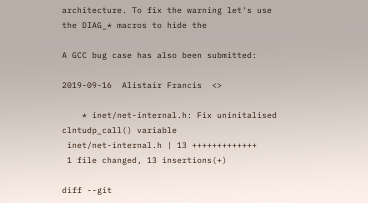architecture. To fix the warning let's use the DIAG_* macros to hide the

A GCC bug case has also been submitted:

2019-09-16  Alistair Francis  <>

    * inet/net-internal.h: Fix uninitalised clntudp_call() variable
 inet/net-internal.h | 13 +++++++++++++
 1 file changed, 13 insertions(+)

diff --git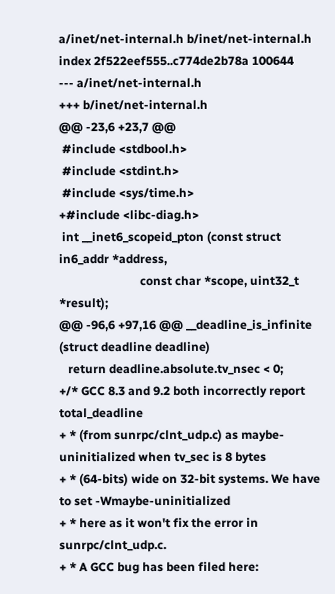a/inet/net-internal.h b/inet/net-internal.h
index 2f522eef555..c774de2b78a 100644
--- a/inet/net-internal.h
+++ b/inet/net-internal.h
@@ -23,6 +23,7 @@
 #include <stdbool.h>
 #include <stdint.h>
 #include <sys/time.h>
+#include <libc-diag.h>
 int __inet6_scopeid_pton (const struct in6_addr *address,
                           const char *scope, uint32_t *result);
@@ -96,6 +97,16 @@ __deadline_is_infinite (struct deadline deadline)
   return deadline.absolute.tv_nsec < 0;
+/* GCC 8.3 and 9.2 both incorrectly report total_deadline
+ * (from sunrpc/clnt_udp.c) as maybe-uninitialized when tv_sec is 8 bytes
+ * (64-bits) wide on 32-bit systems. We have to set -Wmaybe-uninitialized
+ * here as it won't fix the error in sunrpc/clnt_udp.c.
+ * A GCC bug has been filed here: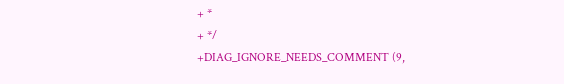+ *
+ */
+DIAG_IGNORE_NEEDS_COMMENT (9,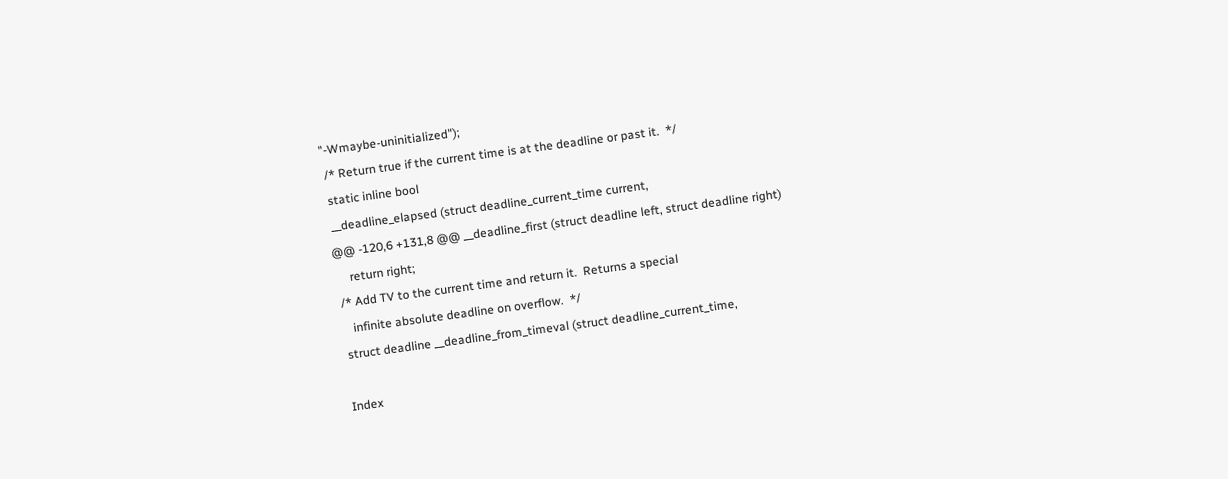"-Wmaybe-uninitialized");
 /* Return true if the current time is at the deadline or past it.  */
 static inline bool
 __deadline_elapsed (struct deadline_current_time current,
@@ -120,6 +131,8 @@ __deadline_first (struct deadline left, struct deadline right)
     return right;
 /* Add TV to the current time and return it.  Returns a special
    infinite absolute deadline on overflow.  */
 struct deadline __deadline_from_timeval (struct deadline_current_time,

Index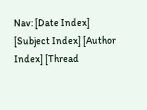Nav: [Date Index] [Subject Index] [Author Index] [Thread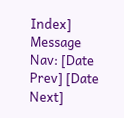Index]
Message Nav: [Date Prev] [Date Next]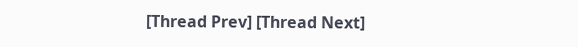[Thread Prev] [Thread Next]